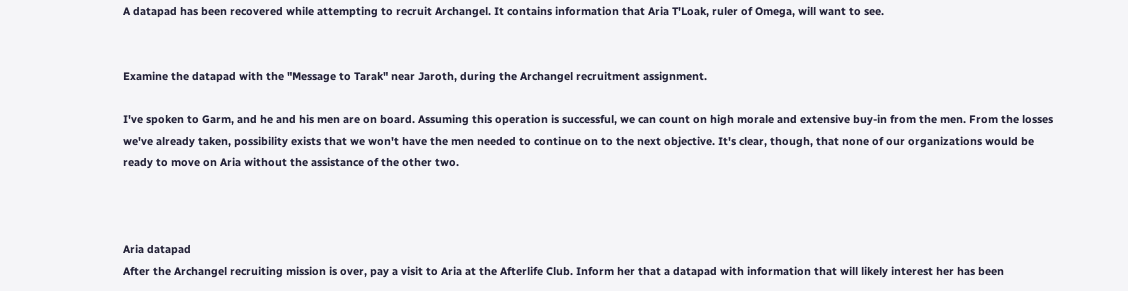A datapad has been recovered while attempting to recruit Archangel. It contains information that Aria T'Loak, ruler of Omega, will want to see.


Examine the datapad with the "Message to Tarak" near Jaroth, during the Archangel recruitment assignment.

I've spoken to Garm, and he and his men are on board. Assuming this operation is successful, we can count on high morale and extensive buy-in from the men. From the losses we've already taken, possibility exists that we won't have the men needed to continue on to the next objective. It's clear, though, that none of our organizations would be ready to move on Aria without the assistance of the other two.



Aria datapad
After the Archangel recruiting mission is over, pay a visit to Aria at the Afterlife Club. Inform her that a datapad with information that will likely interest her has been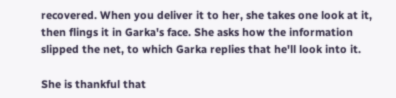recovered. When you deliver it to her, she takes one look at it, then flings it in Garka's face. She asks how the information slipped the net, to which Garka replies that he'll look into it.

She is thankful that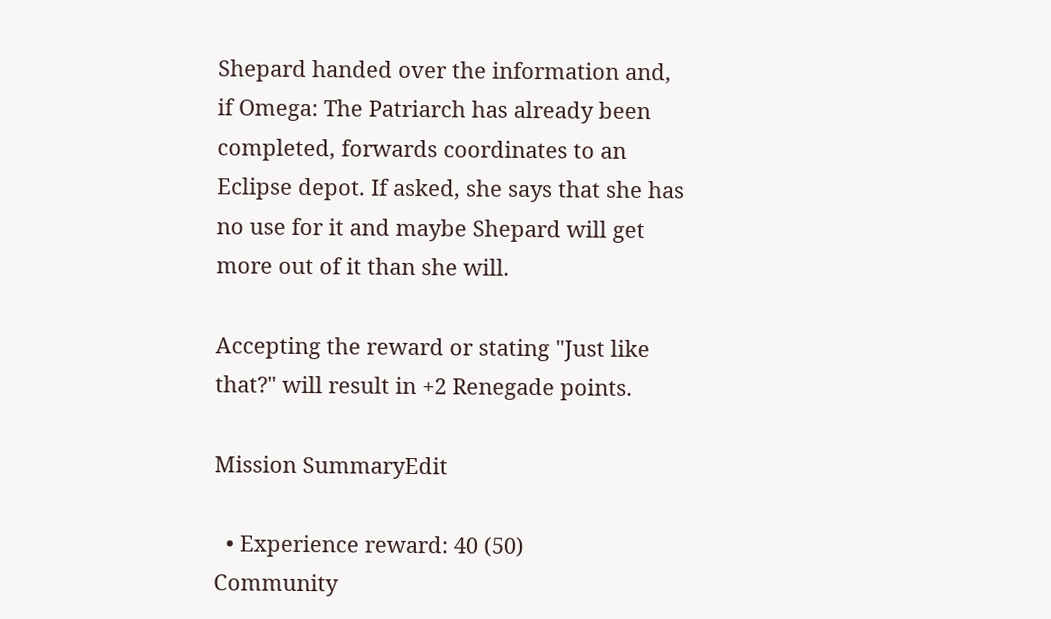Shepard handed over the information and, if Omega: The Patriarch has already been completed, forwards coordinates to an Eclipse depot. If asked, she says that she has no use for it and maybe Shepard will get more out of it than she will.

Accepting the reward or stating "Just like that?" will result in +2 Renegade points.

Mission SummaryEdit

  • Experience reward: 40 (50)
Community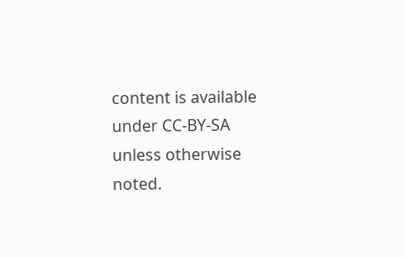content is available under CC-BY-SA unless otherwise noted.